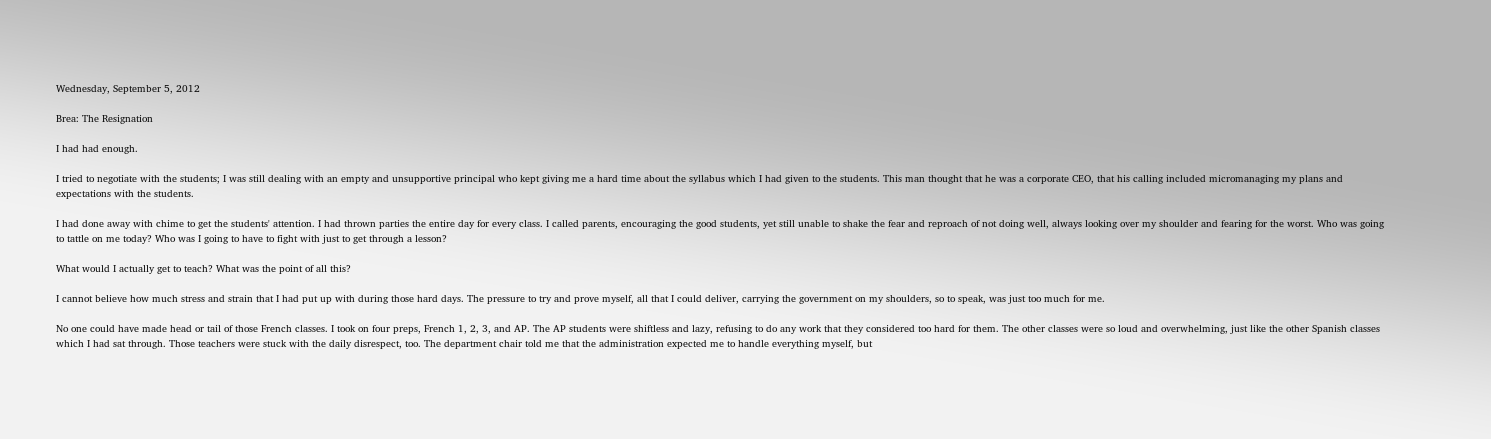Wednesday, September 5, 2012

Brea: The Resignation

I had had enough.

I tried to negotiate with the students; I was still dealing with an empty and unsupportive principal who kept giving me a hard time about the syllabus which I had given to the students. This man thought that he was a corporate CEO, that his calling included micromanaging my plans and expectations with the students.

I had done away with chime to get the students' attention. I had thrown parties the entire day for every class. I called parents, encouraging the good students, yet still unable to shake the fear and reproach of not doing well, always looking over my shoulder and fearing for the worst. Who was going to tattle on me today? Who was I going to have to fight with just to get through a lesson?

What would I actually get to teach? What was the point of all this?

I cannot believe how much stress and strain that I had put up with during those hard days. The pressure to try and prove myself, all that I could deliver, carrying the government on my shoulders, so to speak, was just too much for me.

No one could have made head or tail of those French classes. I took on four preps, French 1, 2, 3, and AP. The AP students were shiftless and lazy, refusing to do any work that they considered too hard for them. The other classes were so loud and overwhelming, just like the other Spanish classes which I had sat through. Those teachers were stuck with the daily disrespect, too. The department chair told me that the administration expected me to handle everything myself, but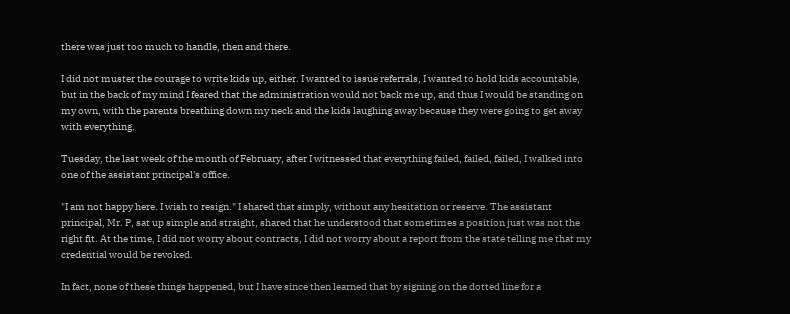there was just too much to handle, then and there.

I did not muster the courage to write kids up, either. I wanted to issue referrals, I wanted to hold kids accountable, but in the back of my mind I feared that the administration would not back me up, and thus I would be standing on my own, with the parents breathing down my neck and the kids laughing away because they were going to get away with everything.

Tuesday, the last week of the month of February, after I witnessed that everything failed, failed, failed, I walked into one of the assistant principal's office.

"I am not happy here. I wish to resign." I shared that simply, without any hesitation or reserve. The assistant principal, Mr. P, sat up simple and straight, shared that he understood that sometimes a position just was not the right fit. At the time, I did not worry about contracts, I did not worry about a report from the state telling me that my credential would be revoked.

In fact, none of these things happened, but I have since then learned that by signing on the dotted line for a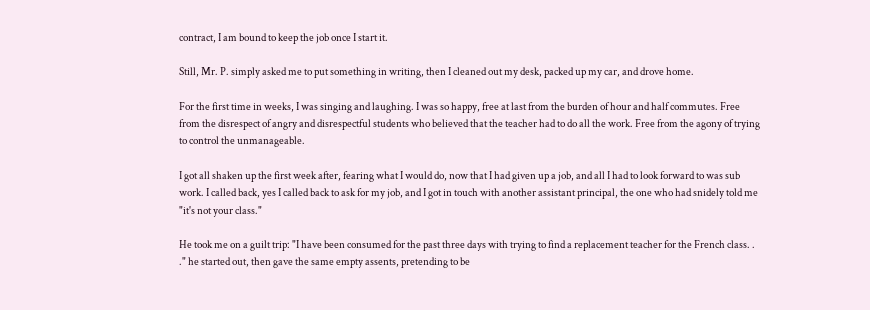contract, I am bound to keep the job once I start it.

Still, Mr. P. simply asked me to put something in writing, then I cleaned out my desk, packed up my car, and drove home.

For the first time in weeks, I was singing and laughing. I was so happy, free at last from the burden of hour and half commutes. Free from the disrespect of angry and disrespectful students who believed that the teacher had to do all the work. Free from the agony of trying to control the unmanageable.

I got all shaken up the first week after, fearing what I would do, now that I had given up a job, and all I had to look forward to was sub work. I called back, yes I called back to ask for my job, and I got in touch with another assistant principal, the one who had snidely told me "it's not your class."

He took me on a guilt trip: "I have been consumed for the past three days with trying to find a replacement teacher for the French class. . ." he started out, then gave the same empty assents, pretending to be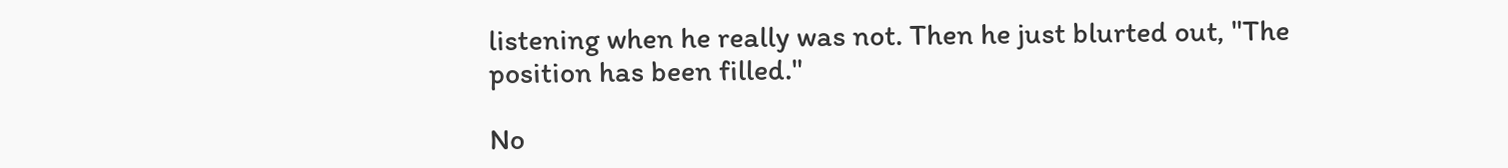listening when he really was not. Then he just blurted out, "The position has been filled."

No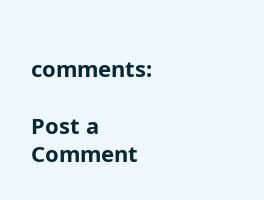comments:

Post a Comment